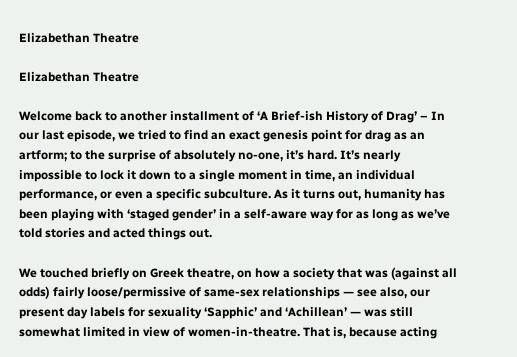Elizabethan Theatre

Elizabethan Theatre

Welcome back to another installment of ‘A Brief-ish History of Drag’ – In our last episode, we tried to find an exact genesis point for drag as an artform; to the surprise of absolutely no-one, it’s hard. It’s nearly impossible to lock it down to a single moment in time, an individual performance, or even a specific subculture. As it turns out, humanity has been playing with ‘staged gender’ in a self-aware way for as long as we’ve told stories and acted things out.

We touched briefly on Greek theatre, on how a society that was (against all odds) fairly loose/permissive of same-sex relationships — see also, our present day labels for sexuality ‘Sapphic’ and ‘Achillean’ — was still somewhat limited in view of women-in-theatre. That is, because acting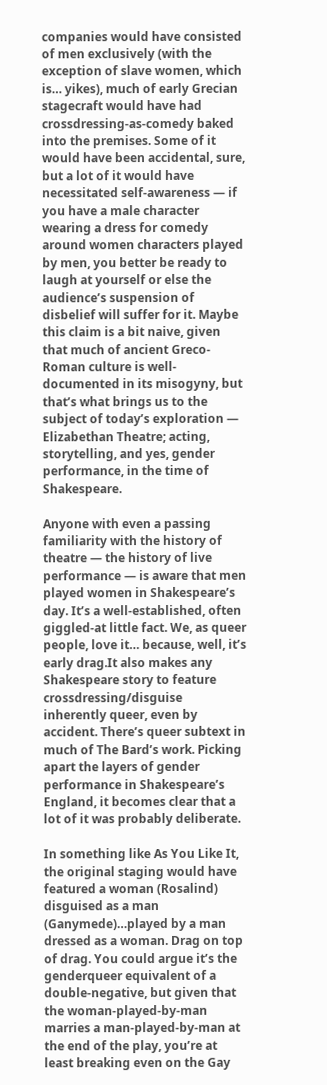companies would have consisted of men exclusively (with the exception of slave women, which is… yikes), much of early Grecian stagecraft would have had crossdressing-as-comedy baked into the premises. Some of it would have been accidental, sure, but a lot of it would have necessitated self-awareness — if you have a male character wearing a dress for comedy around women characters played by men, you better be ready to laugh at yourself or else the audience’s suspension of disbelief will suffer for it. Maybe this claim is a bit naive, given that much of ancient Greco-Roman culture is well-documented in its misogyny, but that’s what brings us to the subject of today’s exploration — Elizabethan Theatre; acting, storytelling, and yes, gender performance, in the time of Shakespeare.

Anyone with even a passing familiarity with the history of theatre — the history of live performance — is aware that men played women in Shakespeare’s day. It’s a well-established, often giggled-at little fact. We, as queer people, love it… because, well, it’s early drag.It also makes any Shakespeare story to feature crossdressing/disguise inherently queer, even by accident. There’s queer subtext in much of The Bard’s work. Picking apart the layers of gender performance in Shakespeare’s England, it becomes clear that a lot of it was probably deliberate.

In something like As You Like It, the original staging would have featured a woman (Rosalind) disguised as a man (Ganymede)…played by a man dressed as a woman. Drag on top of drag. You could argue it’s the genderqueer equivalent of a double-negative, but given that the woman-played-by-man marries a man-played-by-man at the end of the play, you’re at least breaking even on the Gay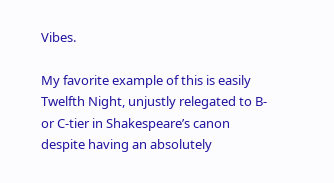Vibes.

My favorite example of this is easily Twelfth Night, unjustly relegated to B- or C-tier in Shakespeare’s canon despite having an absolutely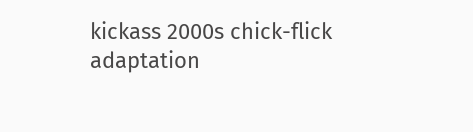kickass 2000s chick-flick adaptation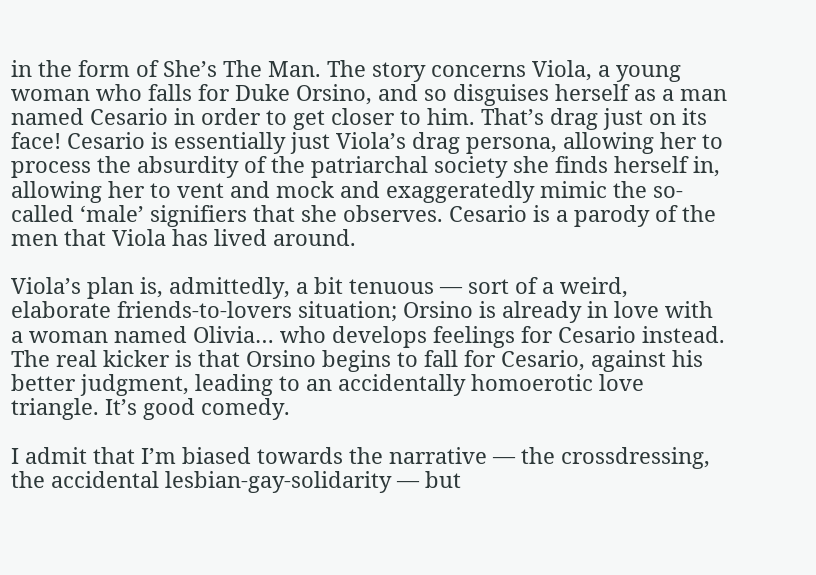in the form of She’s The Man. The story concerns Viola, a young woman who falls for Duke Orsino, and so disguises herself as a man named Cesario in order to get closer to him. That’s drag just on its face! Cesario is essentially just Viola’s drag persona, allowing her to process the absurdity of the patriarchal society she finds herself in, allowing her to vent and mock and exaggeratedly mimic the so-called ‘male’ signifiers that she observes. Cesario is a parody of the men that Viola has lived around.

Viola’s plan is, admittedly, a bit tenuous — sort of a weird, elaborate friends-to-lovers situation; Orsino is already in love with a woman named Olivia… who develops feelings for Cesario instead. The real kicker is that Orsino begins to fall for Cesario, against his better judgment, leading to an accidentally homoerotic love triangle. It’s good comedy.

I admit that I’m biased towards the narrative — the crossdressing, the accidental lesbian-gay-solidarity — but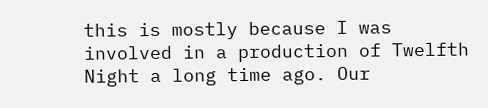this is mostly because I was involved in a production of Twelfth Night a long time ago. Our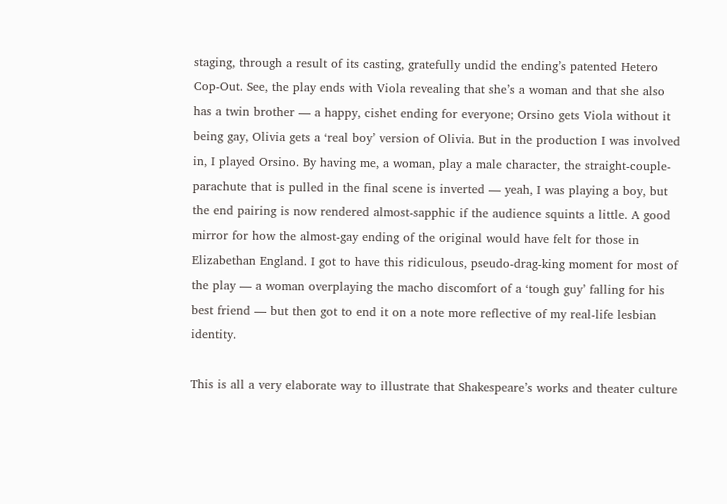staging, through a result of its casting, gratefully undid the ending’s patented Hetero Cop-Out. See, the play ends with Viola revealing that she’s a woman and that she also has a twin brother — a happy, cishet ending for everyone; Orsino gets Viola without it being gay, Olivia gets a ‘real boy’ version of Olivia. But in the production I was involved in, I played Orsino. By having me, a woman, play a male character, the straight-couple-parachute that is pulled in the final scene is inverted — yeah, I was playing a boy, but the end pairing is now rendered almost-sapphic if the audience squints a little. A good mirror for how the almost-gay ending of the original would have felt for those in Elizabethan England. I got to have this ridiculous, pseudo-drag-king moment for most of the play — a woman overplaying the macho discomfort of a ‘tough guy’ falling for his best friend — but then got to end it on a note more reflective of my real-life lesbian identity.

This is all a very elaborate way to illustrate that Shakespeare’s works and theater culture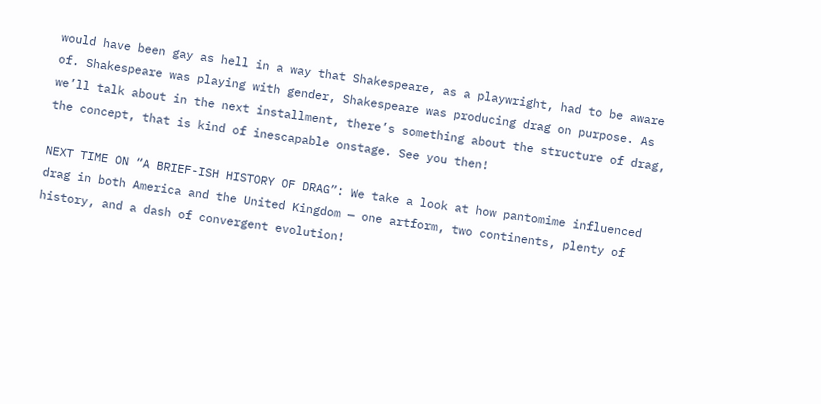would have been gay as hell in a way that Shakespeare, as a playwright, had to be aware of. Shakespeare was playing with gender, Shakespeare was producing drag on purpose. As we’ll talk about in the next installment, there’s something about the structure of drag, the concept, that is kind of inescapable onstage. See you then!

NEXT TIME ON “A BRIEF-ISH HISTORY OF DRAG”: We take a look at how pantomime influenced drag in both America and the United Kingdom — one artform, two continents, plenty of history, and a dash of convergent evolution!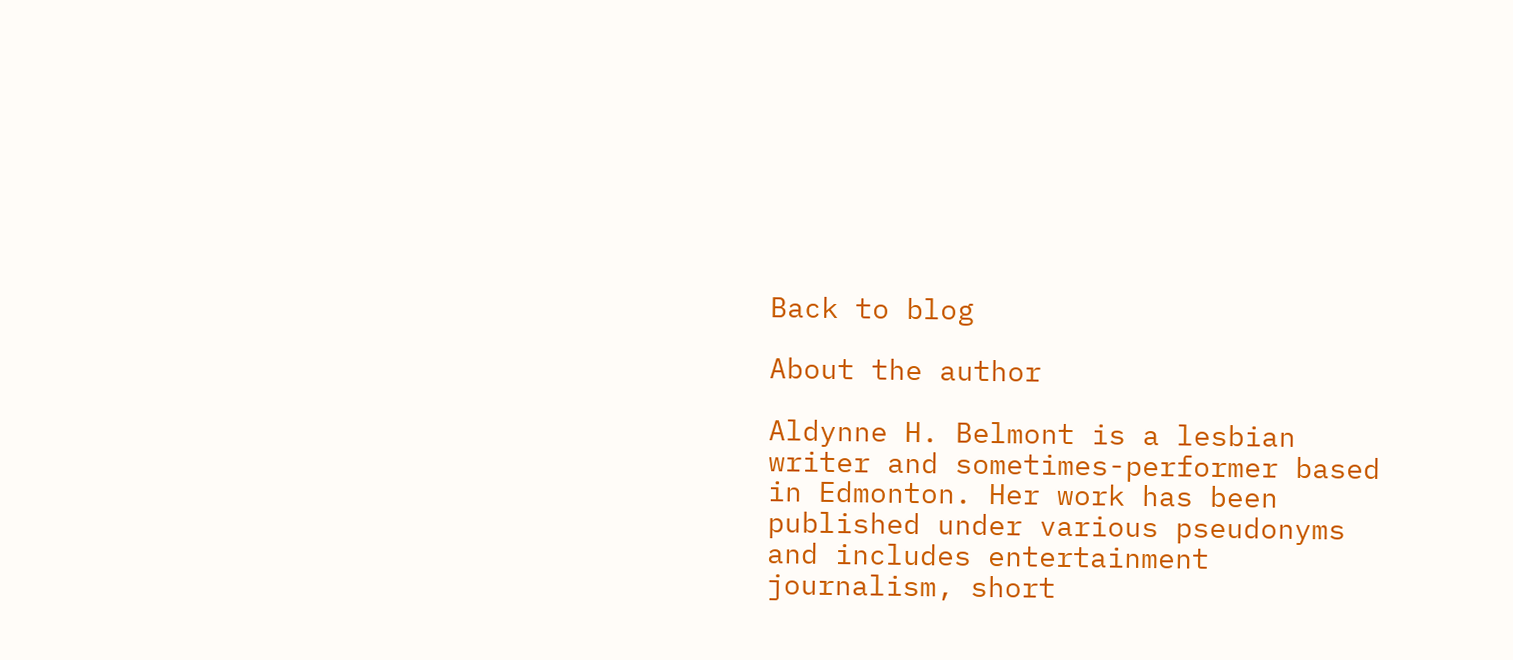Back to blog

About the author

Aldynne H. Belmont is a lesbian writer and sometimes-performer based in Edmonton. Her work has been published under various pseudonyms and includes entertainment journalism, short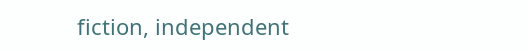fiction, independent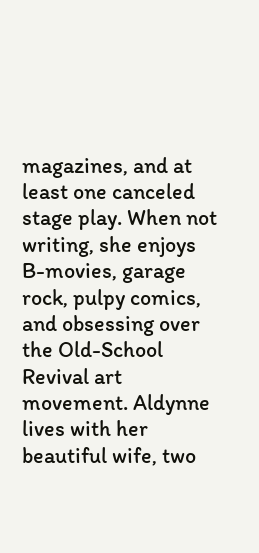magazines, and at least one canceled stage play. When not writing, she enjoys B-movies, garage rock, pulpy comics, and obsessing over the Old-School Revival art movement. Aldynne lives with her beautiful wife, two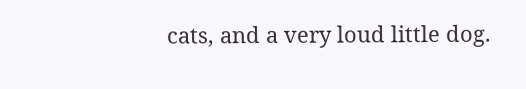cats, and a very loud little dog.